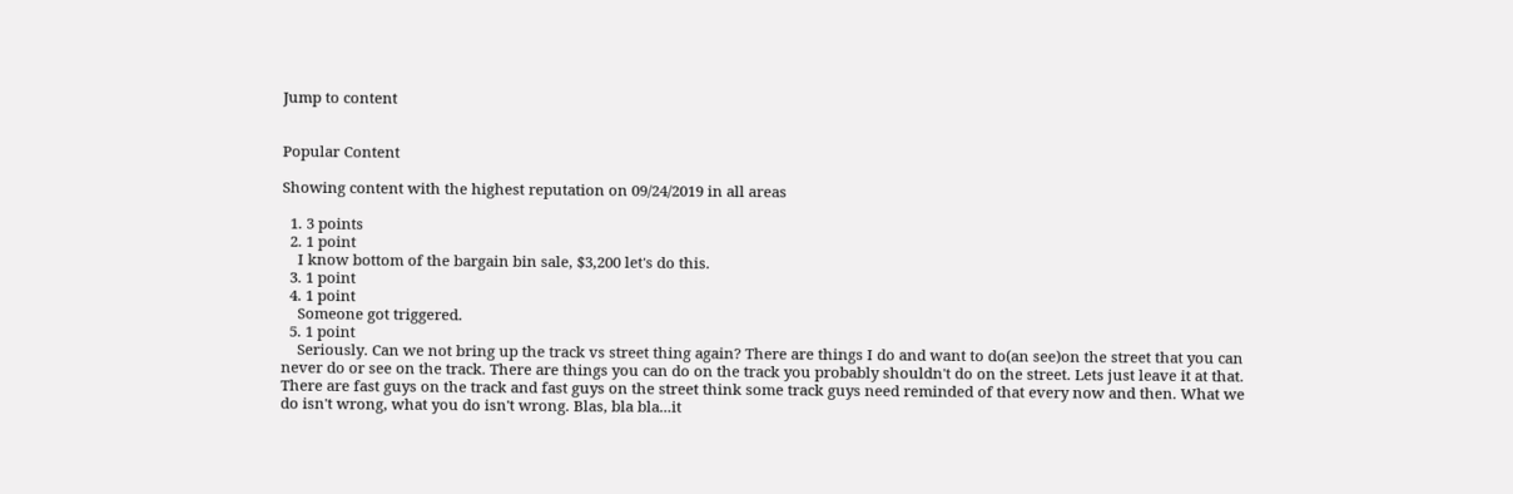Jump to content


Popular Content

Showing content with the highest reputation on 09/24/2019 in all areas

  1. 3 points
  2. 1 point
    I know bottom of the bargain bin sale, $3,200 let's do this.
  3. 1 point
  4. 1 point
    Someone got triggered.
  5. 1 point
    Seriously. Can we not bring up the track vs street thing again? There are things I do and want to do(an see)on the street that you can never do or see on the track. There are things you can do on the track you probably shouldn't do on the street. Lets just leave it at that. There are fast guys on the track and fast guys on the street think some track guys need reminded of that every now and then. What we do isn't wrong, what you do isn't wrong. Blas, bla bla...it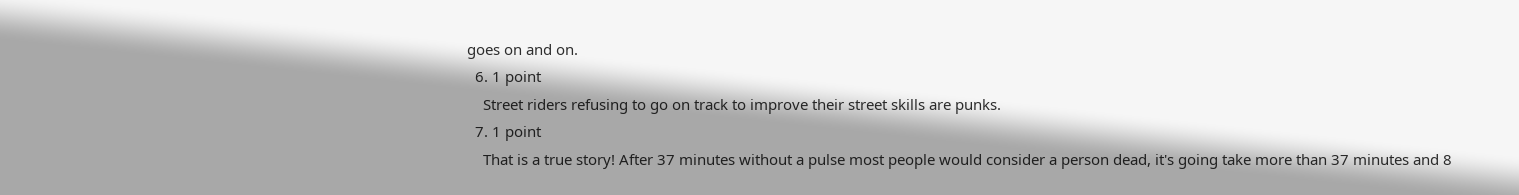goes on and on.
  6. 1 point
    Street riders refusing to go on track to improve their street skills are punks.
  7. 1 point
    That is a true story! After 37 minutes without a pulse most people would consider a person dead, it's going take more than 37 minutes and 8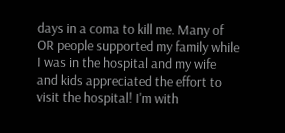days in a coma to kill me. Many of OR people supported my family while I was in the hospital and my wife and kids appreciated the effort to visit the hospital! I'm with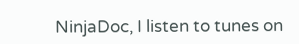NinjaDoc, I listen to tunes on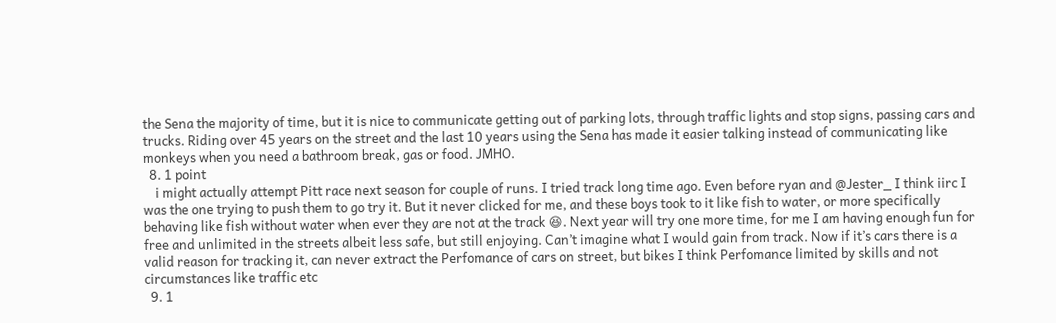the Sena the majority of time, but it is nice to communicate getting out of parking lots, through traffic lights and stop signs, passing cars and trucks. Riding over 45 years on the street and the last 10 years using the Sena has made it easier talking instead of communicating like monkeys when you need a bathroom break, gas or food. JMHO.
  8. 1 point
    i might actually attempt Pitt race next season for couple of runs. I tried track long time ago. Even before ryan and @Jester_ I think iirc I was the one trying to push them to go try it. But it never clicked for me, and these boys took to it like fish to water, or more specifically behaving like fish without water when ever they are not at the track 😆. Next year will try one more time, for me I am having enough fun for free and unlimited in the streets albeit less safe, but still enjoying. Can’t imagine what I would gain from track. Now if it’s cars there is a valid reason for tracking it, can never extract the Perfomance of cars on street, but bikes I think Perfomance limited by skills and not circumstances like traffic etc
  9. 1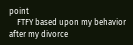point
    FTFY based upon my behavior after my divorce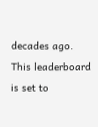decades ago.
This leaderboard is set to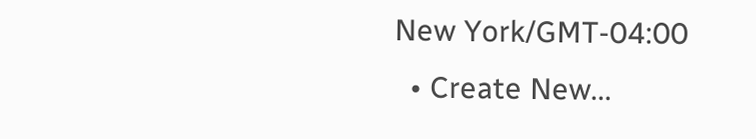New York/GMT-04:00
  • Create New...